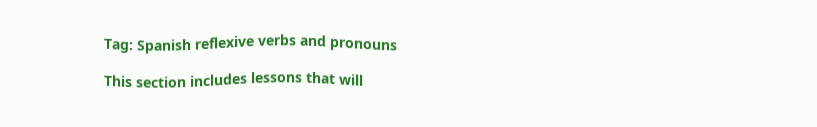Tag: Spanish reflexive verbs and pronouns

This section includes lessons that will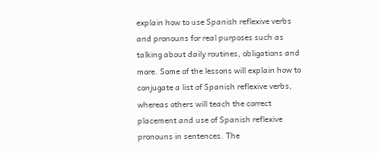explain how to use Spanish reflexive verbs and pronouns for real purposes such as talking about daily routines, obligations and more. Some of the lessons will explain how to conjugate a list of Spanish reflexive verbs, whereas others will teach the correct placement and use of Spanish reflexive pronouns in sentences. The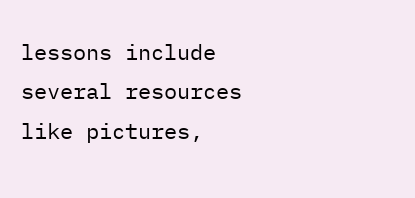lessons include several resources like pictures,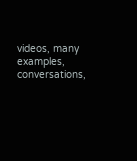videos, many examples, conversations,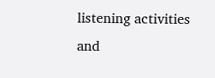listening activities and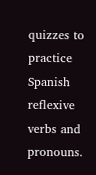quizzes to practice Spanish reflexive verbs and pronouns.